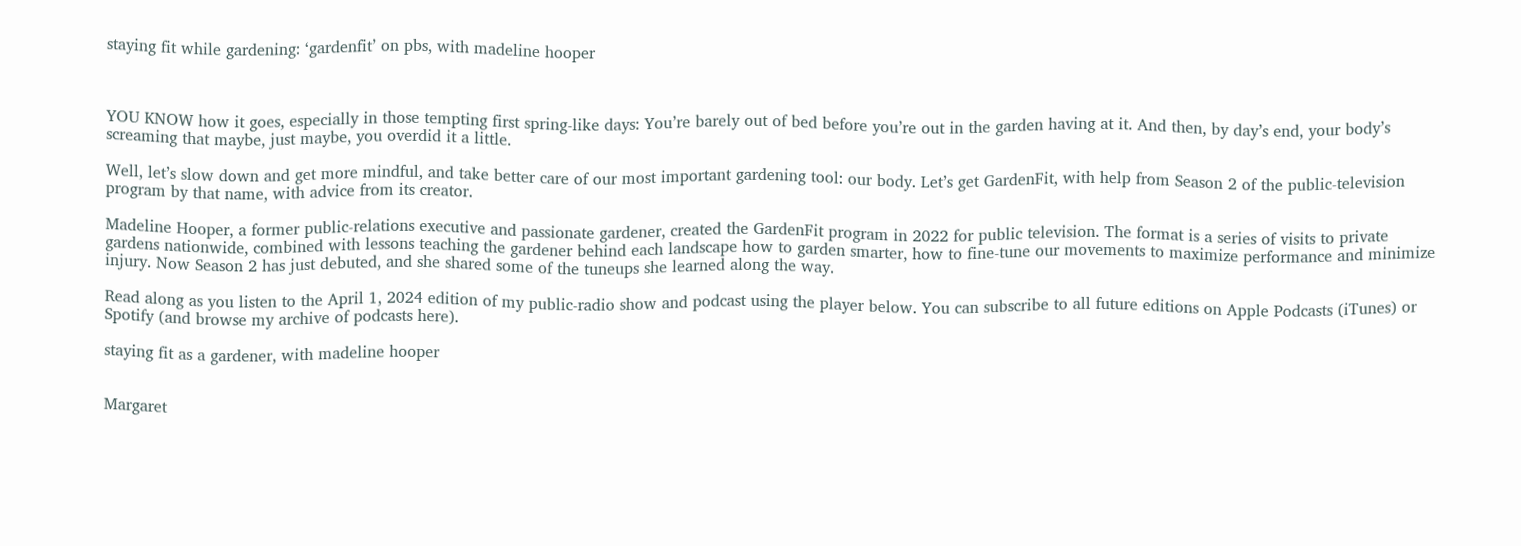staying fit while gardening: ‘gardenfit’ on pbs, with madeline hooper



YOU KNOW how it goes, especially in those tempting first spring-like days: You’re barely out of bed before you’re out in the garden having at it. And then, by day’s end, your body’s screaming that maybe, just maybe, you overdid it a little.

Well, let’s slow down and get more mindful, and take better care of our most important gardening tool: our body. Let’s get GardenFit, with help from Season 2 of the public-television program by that name, with advice from its creator.

Madeline Hooper, a former public-relations executive and passionate gardener, created the GardenFit program in 2022 for public television. The format is a series of visits to private gardens nationwide, combined with lessons teaching the gardener behind each landscape how to garden smarter, how to fine-tune our movements to maximize performance and minimize injury. Now Season 2 has just debuted, and she shared some of the tuneups she learned along the way.

Read along as you listen to the April 1, 2024 edition of my public-radio show and podcast using the player below. You can subscribe to all future editions on Apple Podcasts (iTunes) or Spotify (and browse my archive of podcasts here).

staying fit as a gardener, with madeline hooper


Margaret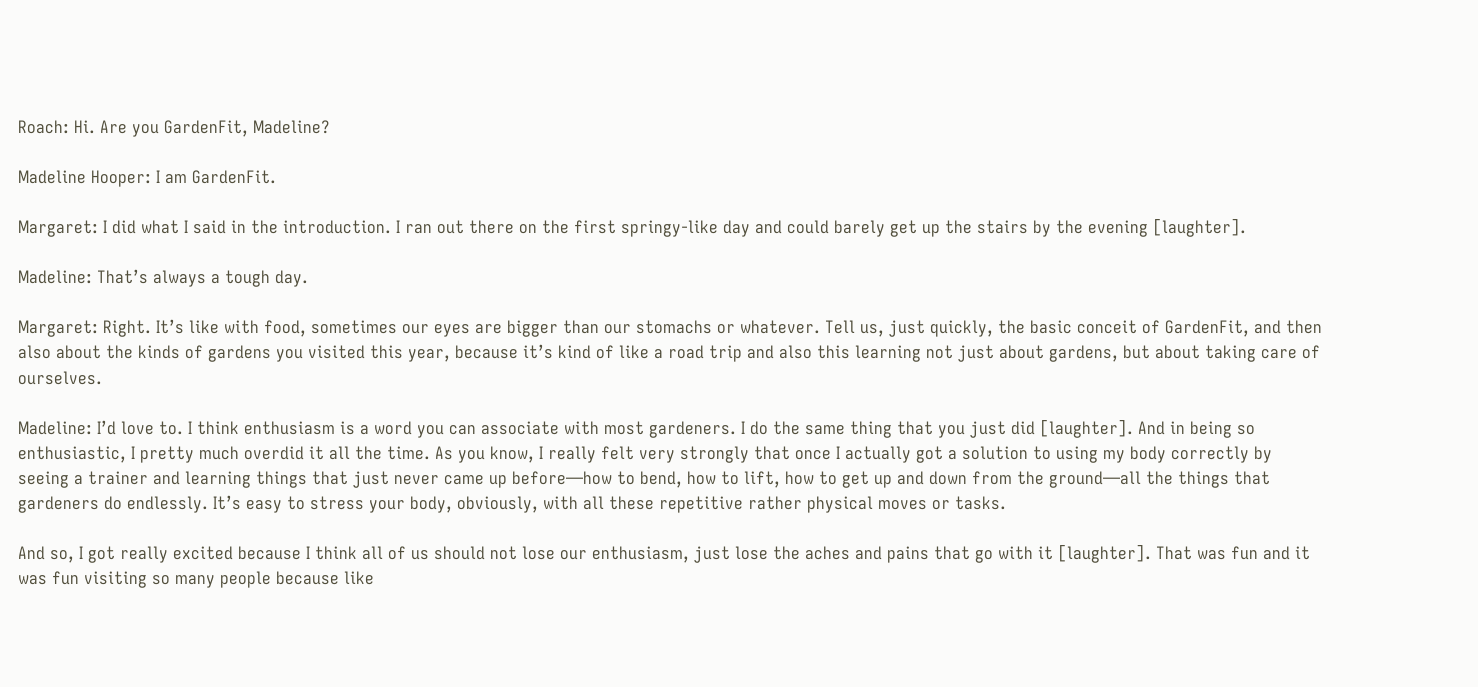Roach: Hi. Are you GardenFit, Madeline?

Madeline Hooper: I am GardenFit.

Margaret: I did what I said in the introduction. I ran out there on the first springy-like day and could barely get up the stairs by the evening [laughter].

Madeline: That’s always a tough day.

Margaret: Right. It’s like with food, sometimes our eyes are bigger than our stomachs or whatever. Tell us, just quickly, the basic conceit of GardenFit, and then also about the kinds of gardens you visited this year, because it’s kind of like a road trip and also this learning not just about gardens, but about taking care of ourselves.

Madeline: I’d love to. I think enthusiasm is a word you can associate with most gardeners. I do the same thing that you just did [laughter]. And in being so enthusiastic, I pretty much overdid it all the time. As you know, I really felt very strongly that once I actually got a solution to using my body correctly by seeing a trainer and learning things that just never came up before—how to bend, how to lift, how to get up and down from the ground—all the things that gardeners do endlessly. It’s easy to stress your body, obviously, with all these repetitive rather physical moves or tasks.

And so, I got really excited because I think all of us should not lose our enthusiasm, just lose the aches and pains that go with it [laughter]. That was fun and it was fun visiting so many people because like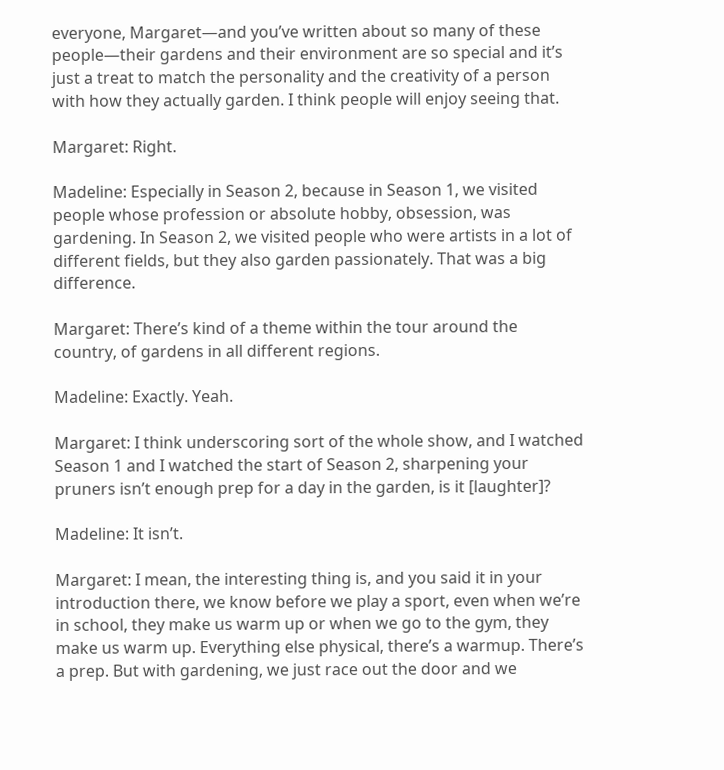everyone, Margaret—and you’ve written about so many of these people—their gardens and their environment are so special and it’s just a treat to match the personality and the creativity of a person with how they actually garden. I think people will enjoy seeing that.

Margaret: Right.

Madeline: Especially in Season 2, because in Season 1, we visited people whose profession or absolute hobby, obsession, was gardening. In Season 2, we visited people who were artists in a lot of different fields, but they also garden passionately. That was a big difference.

Margaret: There’s kind of a theme within the tour around the country, of gardens in all different regions.

Madeline: Exactly. Yeah.

Margaret: I think underscoring sort of the whole show, and I watched Season 1 and I watched the start of Season 2, sharpening your pruners isn’t enough prep for a day in the garden, is it [laughter]?

Madeline: It isn’t.

Margaret: I mean, the interesting thing is, and you said it in your introduction there, we know before we play a sport, even when we’re in school, they make us warm up or when we go to the gym, they make us warm up. Everything else physical, there’s a warmup. There’s a prep. But with gardening, we just race out the door and we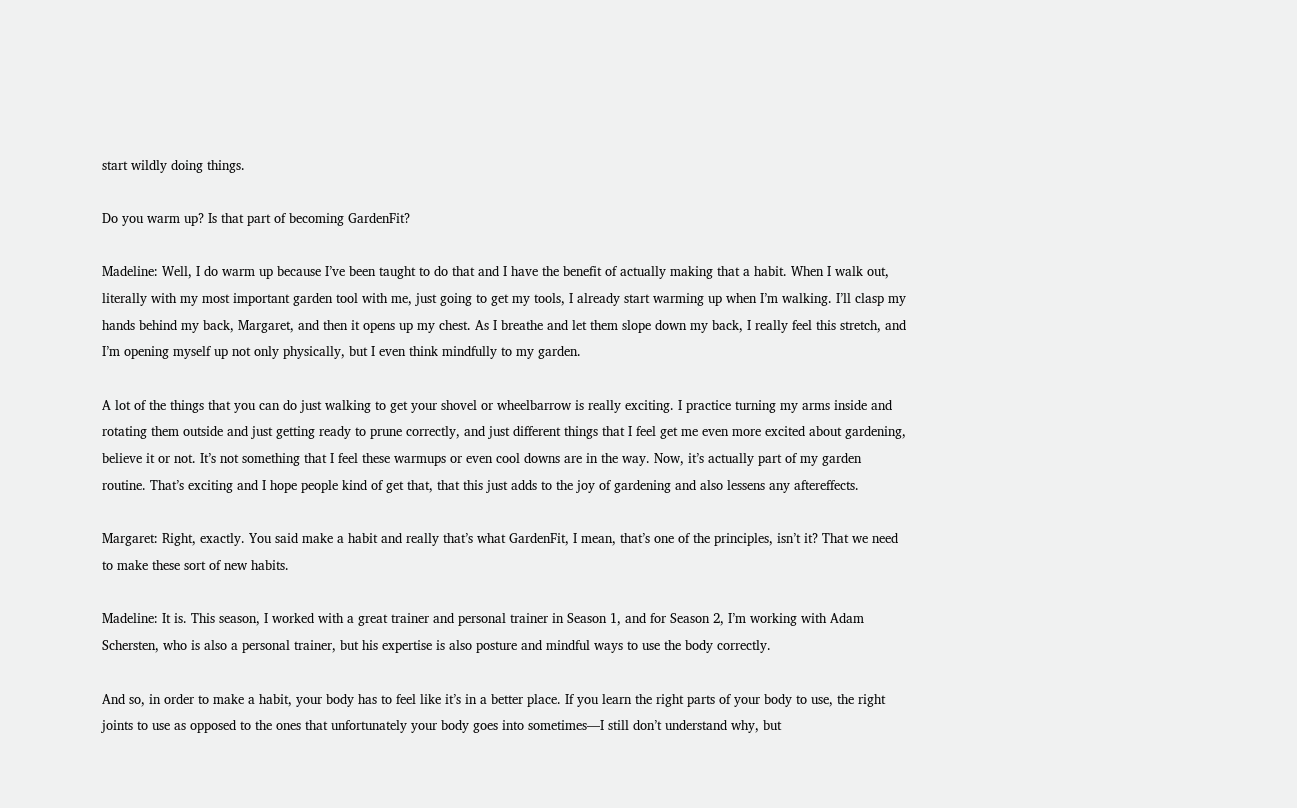start wildly doing things.

Do you warm up? Is that part of becoming GardenFit?

Madeline: Well, I do warm up because I’ve been taught to do that and I have the benefit of actually making that a habit. When I walk out, literally with my most important garden tool with me, just going to get my tools, I already start warming up when I’m walking. I’ll clasp my hands behind my back, Margaret, and then it opens up my chest. As I breathe and let them slope down my back, I really feel this stretch, and I’m opening myself up not only physically, but I even think mindfully to my garden.

A lot of the things that you can do just walking to get your shovel or wheelbarrow is really exciting. I practice turning my arms inside and rotating them outside and just getting ready to prune correctly, and just different things that I feel get me even more excited about gardening, believe it or not. It’s not something that I feel these warmups or even cool downs are in the way. Now, it’s actually part of my garden routine. That’s exciting and I hope people kind of get that, that this just adds to the joy of gardening and also lessens any aftereffects.

Margaret: Right, exactly. You said make a habit and really that’s what GardenFit, I mean, that’s one of the principles, isn’t it? That we need to make these sort of new habits.

Madeline: It is. This season, I worked with a great trainer and personal trainer in Season 1, and for Season 2, I’m working with Adam Schersten, who is also a personal trainer, but his expertise is also posture and mindful ways to use the body correctly.

And so, in order to make a habit, your body has to feel like it’s in a better place. If you learn the right parts of your body to use, the right joints to use as opposed to the ones that unfortunately your body goes into sometimes—I still don’t understand why, but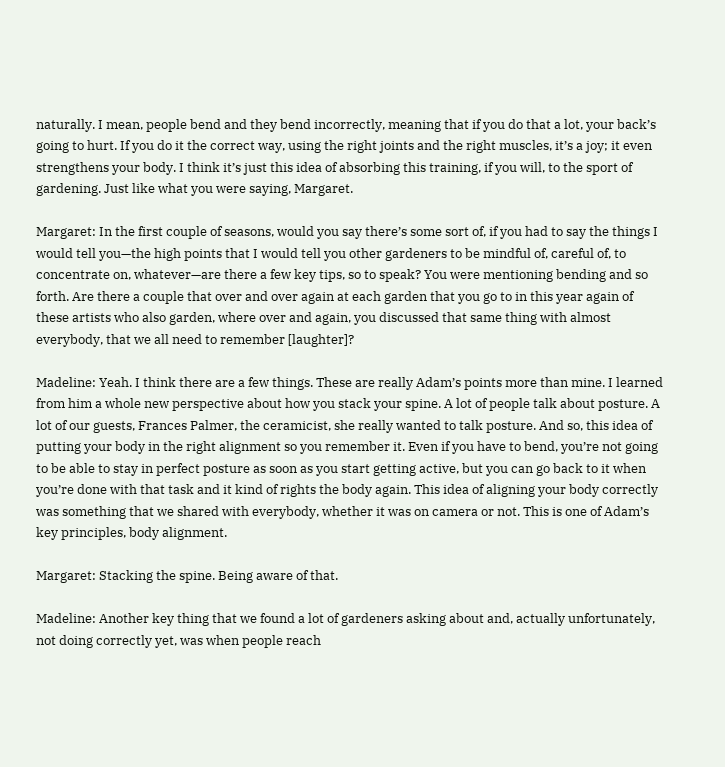naturally. I mean, people bend and they bend incorrectly, meaning that if you do that a lot, your back’s going to hurt. If you do it the correct way, using the right joints and the right muscles, it’s a joy; it even strengthens your body. I think it’s just this idea of absorbing this training, if you will, to the sport of gardening. Just like what you were saying, Margaret.

Margaret: In the first couple of seasons, would you say there’s some sort of, if you had to say the things I would tell you—the high points that I would tell you other gardeners to be mindful of, careful of, to concentrate on, whatever—are there a few key tips, so to speak? You were mentioning bending and so forth. Are there a couple that over and over again at each garden that you go to in this year again of these artists who also garden, where over and again, you discussed that same thing with almost everybody, that we all need to remember [laughter]?

Madeline: Yeah. I think there are a few things. These are really Adam’s points more than mine. I learned from him a whole new perspective about how you stack your spine. A lot of people talk about posture. A lot of our guests, Frances Palmer, the ceramicist, she really wanted to talk posture. And so, this idea of putting your body in the right alignment so you remember it. Even if you have to bend, you’re not going to be able to stay in perfect posture as soon as you start getting active, but you can go back to it when you’re done with that task and it kind of rights the body again. This idea of aligning your body correctly was something that we shared with everybody, whether it was on camera or not. This is one of Adam’s key principles, body alignment.

Margaret: Stacking the spine. Being aware of that.

Madeline: Another key thing that we found a lot of gardeners asking about and, actually unfortunately, not doing correctly yet, was when people reach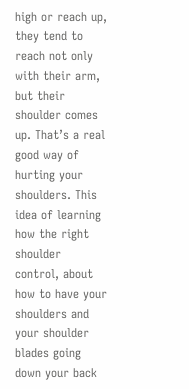high or reach up, they tend to reach not only with their arm, but their shoulder comes up. That’s a real good way of hurting your shoulders. This idea of learning how the right shoulder control, about how to have your shoulders and your shoulder blades going down your back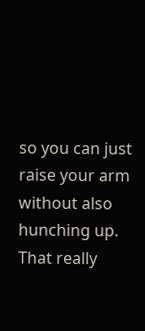so you can just raise your arm without also hunching up. That really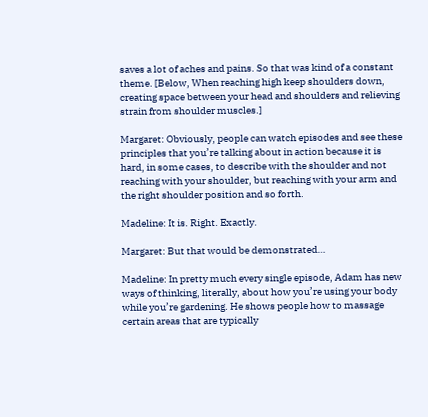saves a lot of aches and pains. So that was kind of a constant theme. [Below, When reaching high keep shoulders down, creating space between your head and shoulders and relieving strain from shoulder muscles.]

Margaret: Obviously, people can watch episodes and see these principles that you’re talking about in action because it is hard, in some cases, to describe with the shoulder and not reaching with your shoulder, but reaching with your arm and the right shoulder position and so forth.

Madeline: It is. Right. Exactly.

Margaret: But that would be demonstrated…

Madeline: In pretty much every single episode, Adam has new ways of thinking, literally, about how you’re using your body while you’re gardening. He shows people how to massage certain areas that are typically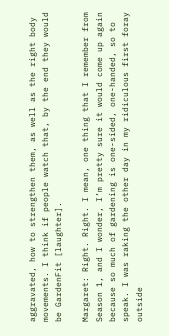aggravated, how to strengthen them, as well as the right body movements. I think if people watch that, by the end they would be GardenFit [laughter].

Margaret: Right. Right. I mean, one thing that I remember from Season 1, and I wonder, I’m pretty sure it would come up again because so much of gardening is one-sided, one-handed, so to speak. I was raking the other day in my ridiculous first foray outside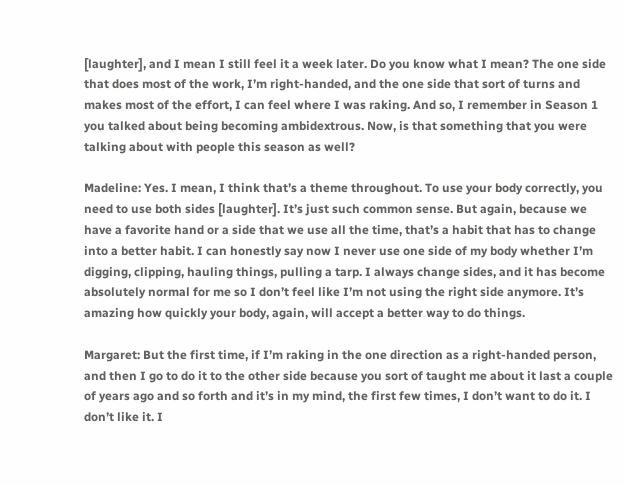[laughter], and I mean I still feel it a week later. Do you know what I mean? The one side that does most of the work, I’m right-handed, and the one side that sort of turns and makes most of the effort, I can feel where I was raking. And so, I remember in Season 1 you talked about being becoming ambidextrous. Now, is that something that you were talking about with people this season as well?

Madeline: Yes. I mean, I think that’s a theme throughout. To use your body correctly, you need to use both sides [laughter]. It’s just such common sense. But again, because we have a favorite hand or a side that we use all the time, that’s a habit that has to change into a better habit. I can honestly say now I never use one side of my body whether I’m digging, clipping, hauling things, pulling a tarp. I always change sides, and it has become absolutely normal for me so I don’t feel like I’m not using the right side anymore. It’s amazing how quickly your body, again, will accept a better way to do things.

Margaret: But the first time, if I’m raking in the one direction as a right-handed person, and then I go to do it to the other side because you sort of taught me about it last a couple of years ago and so forth and it’s in my mind, the first few times, I don’t want to do it. I don’t like it. I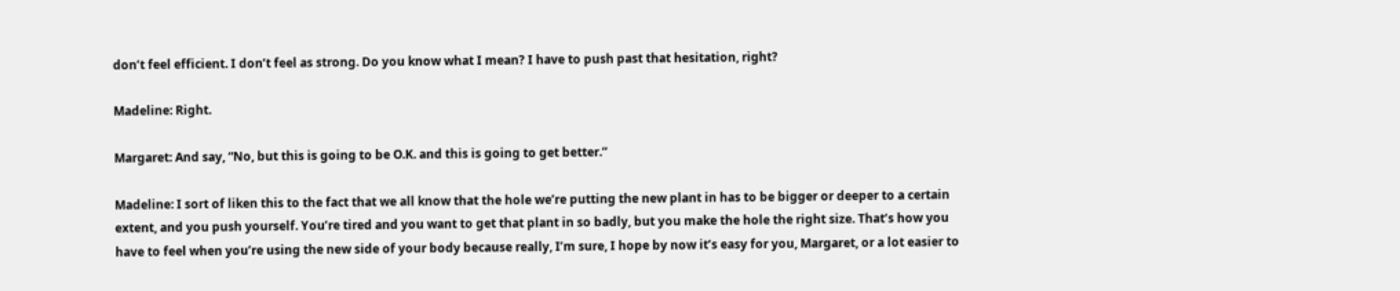don’t feel efficient. I don’t feel as strong. Do you know what I mean? I have to push past that hesitation, right?

Madeline: Right.

Margaret: And say, “No, but this is going to be O.K. and this is going to get better.”

Madeline: I sort of liken this to the fact that we all know that the hole we’re putting the new plant in has to be bigger or deeper to a certain extent, and you push yourself. You’re tired and you want to get that plant in so badly, but you make the hole the right size. That’s how you have to feel when you’re using the new side of your body because really, I’m sure, I hope by now it’s easy for you, Margaret, or a lot easier to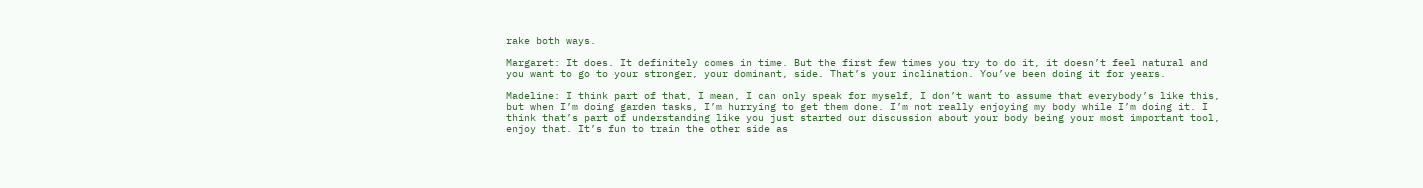rake both ways.

Margaret: It does. It definitely comes in time. But the first few times you try to do it, it doesn’t feel natural and you want to go to your stronger, your dominant, side. That’s your inclination. You’ve been doing it for years.

Madeline: I think part of that, I mean, I can only speak for myself, I don’t want to assume that everybody’s like this, but when I’m doing garden tasks, I’m hurrying to get them done. I’m not really enjoying my body while I’m doing it. I think that’s part of understanding like you just started our discussion about your body being your most important tool, enjoy that. It’s fun to train the other side as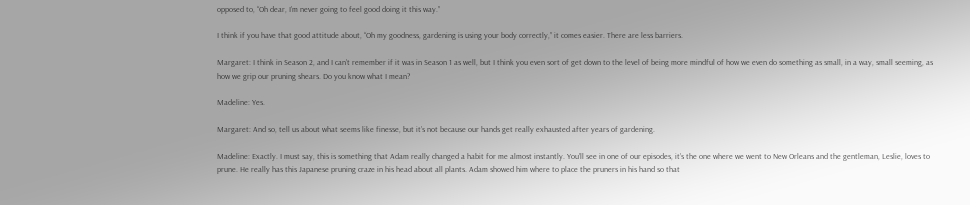opposed to, “Oh dear, I’m never going to feel good doing it this way.”

I think if you have that good attitude about, “Oh my goodness, gardening is using your body correctly,” it comes easier. There are less barriers.

Margaret: I think in Season 2, and I can’t remember if it was in Season 1 as well, but I think you even sort of get down to the level of being more mindful of how we even do something as small, in a way, small seeming, as how we grip our pruning shears. Do you know what I mean?

Madeline: Yes.

Margaret: And so, tell us about what seems like finesse, but it’s not because our hands get really exhausted after years of gardening.

Madeline: Exactly. I must say, this is something that Adam really changed a habit for me almost instantly. You’ll see in one of our episodes, it’s the one where we went to New Orleans and the gentleman, Leslie, loves to prune. He really has this Japanese pruning craze in his head about all plants. Adam showed him where to place the pruners in his hand so that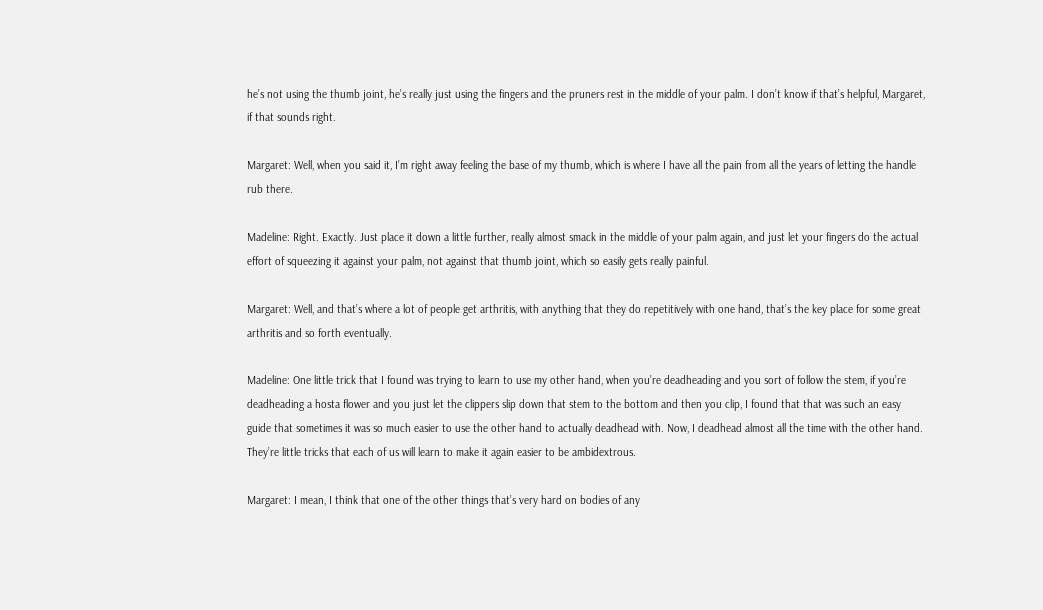he’s not using the thumb joint, he’s really just using the fingers and the pruners rest in the middle of your palm. I don’t know if that’s helpful, Margaret, if that sounds right.

Margaret: Well, when you said it, I’m right away feeling the base of my thumb, which is where I have all the pain from all the years of letting the handle rub there.

Madeline: Right. Exactly. Just place it down a little further, really almost smack in the middle of your palm again, and just let your fingers do the actual effort of squeezing it against your palm, not against that thumb joint, which so easily gets really painful.

Margaret: Well, and that’s where a lot of people get arthritis, with anything that they do repetitively with one hand, that’s the key place for some great arthritis and so forth eventually.

Madeline: One little trick that I found was trying to learn to use my other hand, when you’re deadheading and you sort of follow the stem, if you’re deadheading a hosta flower and you just let the clippers slip down that stem to the bottom and then you clip, I found that that was such an easy guide that sometimes it was so much easier to use the other hand to actually deadhead with. Now, I deadhead almost all the time with the other hand. They’re little tricks that each of us will learn to make it again easier to be ambidextrous.

Margaret: I mean, I think that one of the other things that’s very hard on bodies of any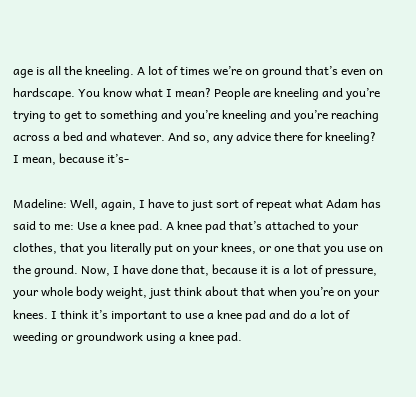age is all the kneeling. A lot of times we’re on ground that’s even on hardscape. You know what I mean? People are kneeling and you’re trying to get to something and you’re kneeling and you’re reaching across a bed and whatever. And so, any advice there for kneeling? I mean, because it’s-

Madeline: Well, again, I have to just sort of repeat what Adam has said to me: Use a knee pad. A knee pad that’s attached to your clothes, that you literally put on your knees, or one that you use on the ground. Now, I have done that, because it is a lot of pressure, your whole body weight, just think about that when you’re on your knees. I think it’s important to use a knee pad and do a lot of weeding or groundwork using a knee pad.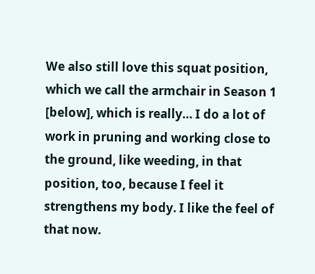We also still love this squat position, which we call the armchair in Season 1 [below], which is really… I do a lot of work in pruning and working close to the ground, like weeding, in that position, too, because I feel it strengthens my body. I like the feel of that now.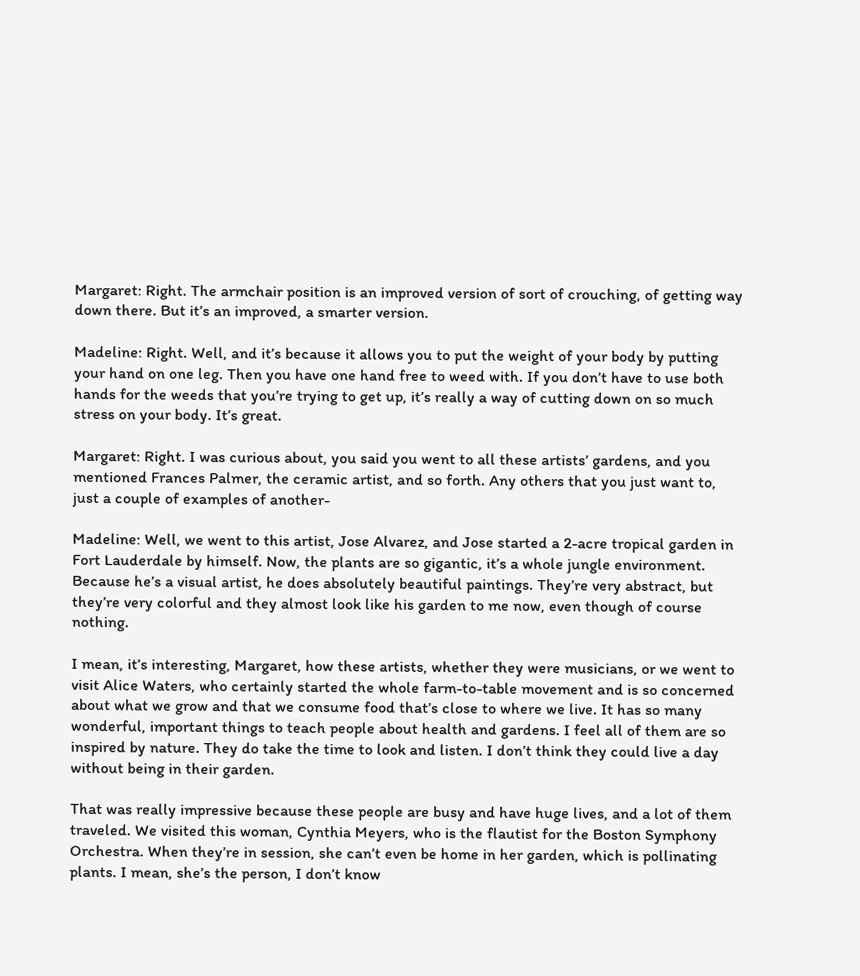Margaret: Right. The armchair position is an improved version of sort of crouching, of getting way down there. But it’s an improved, a smarter version.

Madeline: Right. Well, and it’s because it allows you to put the weight of your body by putting your hand on one leg. Then you have one hand free to weed with. If you don’t have to use both hands for the weeds that you’re trying to get up, it’s really a way of cutting down on so much stress on your body. It’s great.

Margaret: Right. I was curious about, you said you went to all these artists’ gardens, and you mentioned Frances Palmer, the ceramic artist, and so forth. Any others that you just want to, just a couple of examples of another-

Madeline: Well, we went to this artist, Jose Alvarez, and Jose started a 2-acre tropical garden in Fort Lauderdale by himself. Now, the plants are so gigantic, it’s a whole jungle environment. Because he’s a visual artist, he does absolutely beautiful paintings. They’re very abstract, but they’re very colorful and they almost look like his garden to me now, even though of course nothing.

I mean, it’s interesting, Margaret, how these artists, whether they were musicians, or we went to visit Alice Waters, who certainly started the whole farm-to-table movement and is so concerned about what we grow and that we consume food that’s close to where we live. It has so many wonderful, important things to teach people about health and gardens. I feel all of them are so inspired by nature. They do take the time to look and listen. I don’t think they could live a day without being in their garden.

That was really impressive because these people are busy and have huge lives, and a lot of them traveled. We visited this woman, Cynthia Meyers, who is the flautist for the Boston Symphony Orchestra. When they’re in session, she can’t even be home in her garden, which is pollinating plants. I mean, she’s the person, I don’t know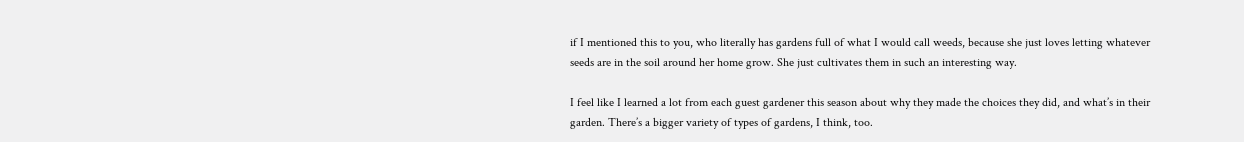if I mentioned this to you, who literally has gardens full of what I would call weeds, because she just loves letting whatever seeds are in the soil around her home grow. She just cultivates them in such an interesting way.

I feel like I learned a lot from each guest gardener this season about why they made the choices they did, and what’s in their garden. There’s a bigger variety of types of gardens, I think, too.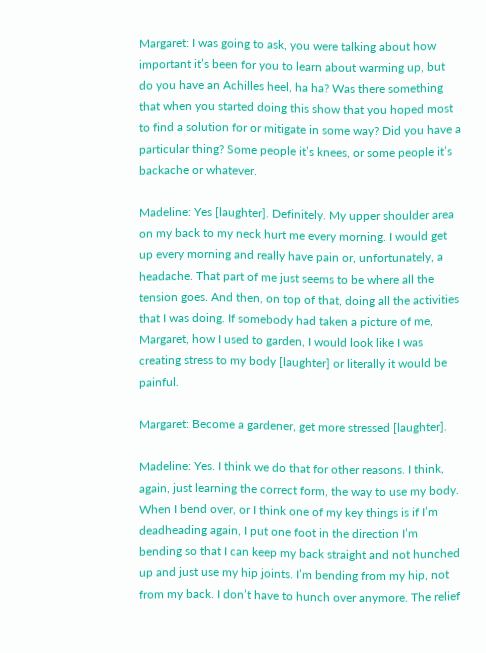Margaret: I was going to ask, you were talking about how important it’s been for you to learn about warming up, but do you have an Achilles heel, ha ha? Was there something that when you started doing this show that you hoped most to find a solution for or mitigate in some way? Did you have a particular thing? Some people it’s knees, or some people it’s backache or whatever.

Madeline: Yes [laughter]. Definitely. My upper shoulder area on my back to my neck hurt me every morning. I would get up every morning and really have pain or, unfortunately, a headache. That part of me just seems to be where all the tension goes. And then, on top of that, doing all the activities that I was doing. If somebody had taken a picture of me, Margaret, how I used to garden, I would look like I was creating stress to my body [laughter] or literally it would be painful.

Margaret: Become a gardener, get more stressed [laughter].

Madeline: Yes. I think we do that for other reasons. I think, again, just learning the correct form, the way to use my body. When I bend over, or I think one of my key things is if I’m deadheading again, I put one foot in the direction I’m bending so that I can keep my back straight and not hunched up and just use my hip joints. I’m bending from my hip, not from my back. I don’t have to hunch over anymore. The relief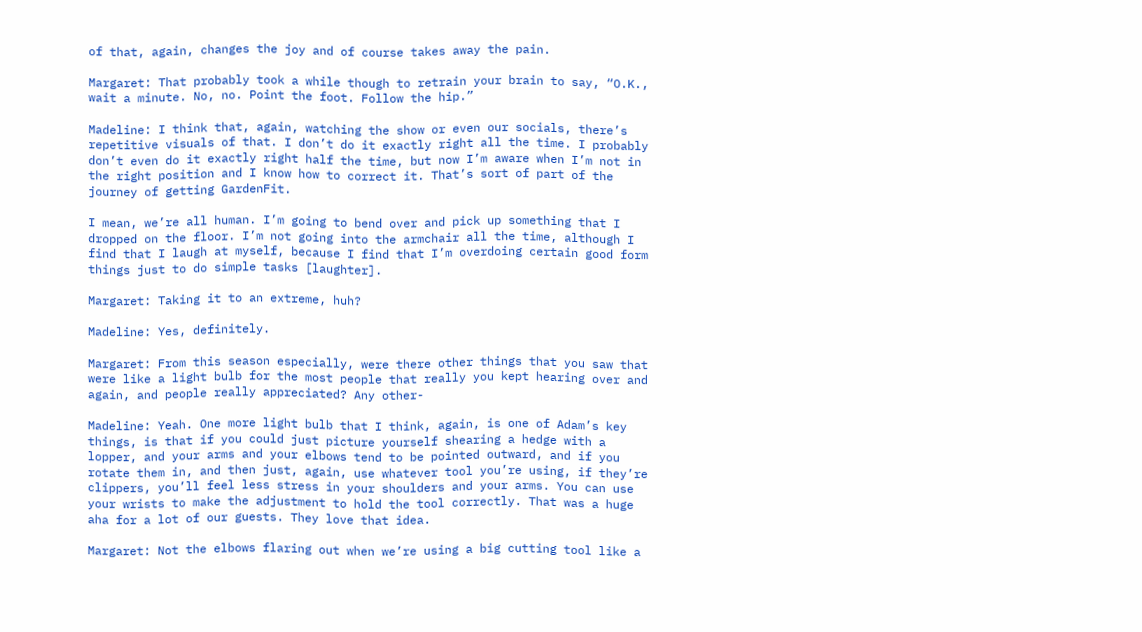of that, again, changes the joy and of course takes away the pain.

Margaret: That probably took a while though to retrain your brain to say, “O.K., wait a minute. No, no. Point the foot. Follow the hip.”

Madeline: I think that, again, watching the show or even our socials, there’s repetitive visuals of that. I don’t do it exactly right all the time. I probably don’t even do it exactly right half the time, but now I’m aware when I’m not in the right position and I know how to correct it. That’s sort of part of the journey of getting GardenFit.

I mean, we’re all human. I’m going to bend over and pick up something that I dropped on the floor. I’m not going into the armchair all the time, although I find that I laugh at myself, because I find that I’m overdoing certain good form things just to do simple tasks [laughter].

Margaret: Taking it to an extreme, huh?

Madeline: Yes, definitely.

Margaret: From this season especially, were there other things that you saw that were like a light bulb for the most people that really you kept hearing over and again, and people really appreciated? Any other-

Madeline: Yeah. One more light bulb that I think, again, is one of Adam’s key things, is that if you could just picture yourself shearing a hedge with a lopper, and your arms and your elbows tend to be pointed outward, and if you rotate them in, and then just, again, use whatever tool you’re using, if they’re clippers, you’ll feel less stress in your shoulders and your arms. You can use your wrists to make the adjustment to hold the tool correctly. That was a huge aha for a lot of our guests. They love that idea.

Margaret: Not the elbows flaring out when we’re using a big cutting tool like a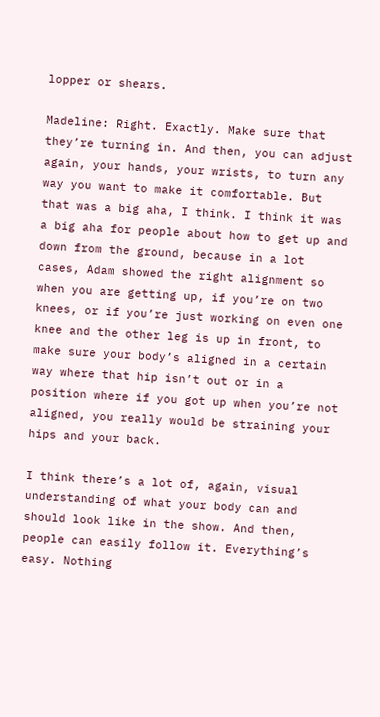lopper or shears.

Madeline: Right. Exactly. Make sure that they’re turning in. And then, you can adjust again, your hands, your wrists, to turn any way you want to make it comfortable. But that was a big aha, I think. I think it was a big aha for people about how to get up and down from the ground, because in a lot cases, Adam showed the right alignment so when you are getting up, if you’re on two knees, or if you’re just working on even one knee and the other leg is up in front, to make sure your body’s aligned in a certain way where that hip isn’t out or in a position where if you got up when you’re not aligned, you really would be straining your hips and your back.

I think there’s a lot of, again, visual understanding of what your body can and should look like in the show. And then, people can easily follow it. Everything’s easy. Nothing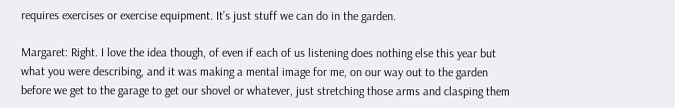requires exercises or exercise equipment. It’s just stuff we can do in the garden.

Margaret: Right. I love the idea though, of even if each of us listening does nothing else this year but what you were describing, and it was making a mental image for me, on our way out to the garden before we get to the garage to get our shovel or whatever, just stretching those arms and clasping them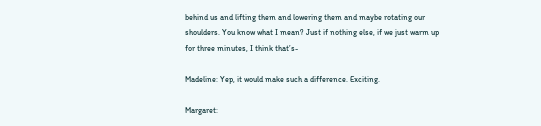behind us and lifting them and lowering them and maybe rotating our shoulders. You know what I mean? Just if nothing else, if we just warm up for three minutes, I think that’s-

Madeline: Yep, it would make such a difference. Exciting.

Margaret: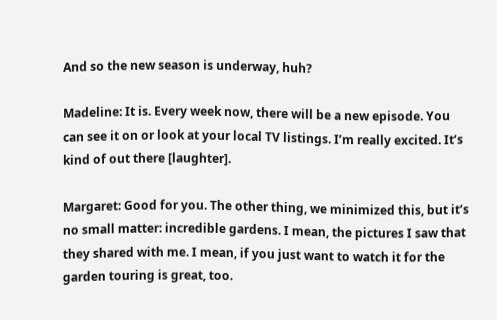And so the new season is underway, huh?

Madeline: It is. Every week now, there will be a new episode. You can see it on or look at your local TV listings. I’m really excited. It’s kind of out there [laughter].

Margaret: Good for you. The other thing, we minimized this, but it’s no small matter: incredible gardens. I mean, the pictures I saw that they shared with me. I mean, if you just want to watch it for the garden touring is great, too.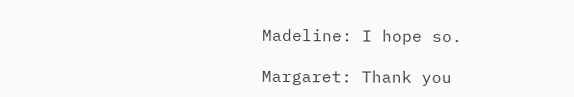Madeline: I hope so.

Margaret: Thank you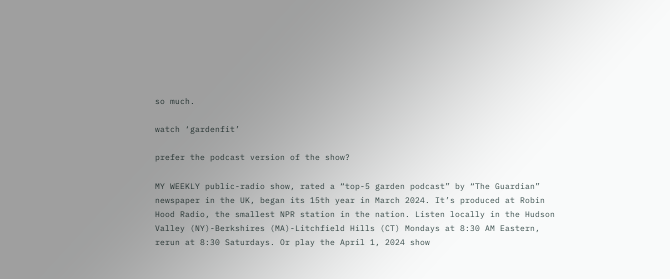so much.

watch ‘gardenfit’

prefer the podcast version of the show?

MY WEEKLY public-radio show, rated a “top-5 garden podcast” by “The Guardian” newspaper in the UK, began its 15th year in March 2024. It’s produced at Robin Hood Radio, the smallest NPR station in the nation. Listen locally in the Hudson Valley (NY)-Berkshires (MA)-Litchfield Hills (CT) Mondays at 8:30 AM Eastern, rerun at 8:30 Saturdays. Or play the April 1, 2024 show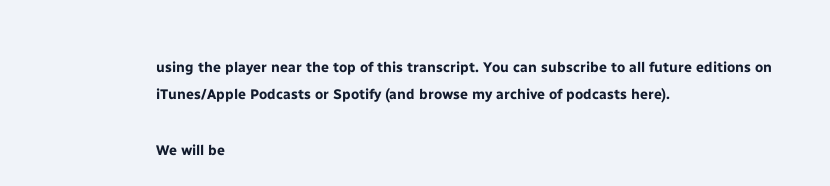using the player near the top of this transcript. You can subscribe to all future editions on iTunes/Apple Podcasts or Spotify (and browse my archive of podcasts here).

We will be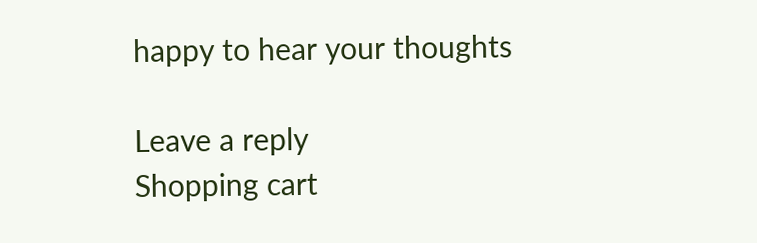happy to hear your thoughts

Leave a reply
Shopping cart